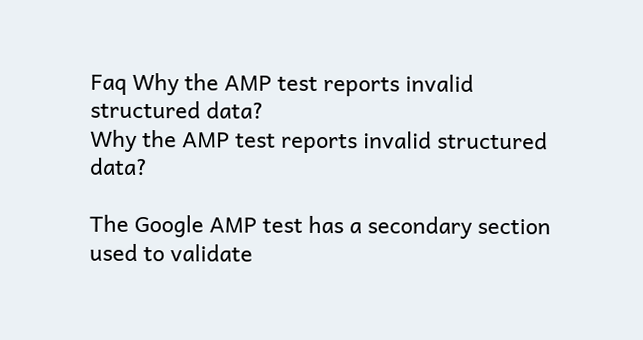Faq Why the AMP test reports invalid structured data?
Why the AMP test reports invalid structured data?

The Google AMP test has a secondary section used to validate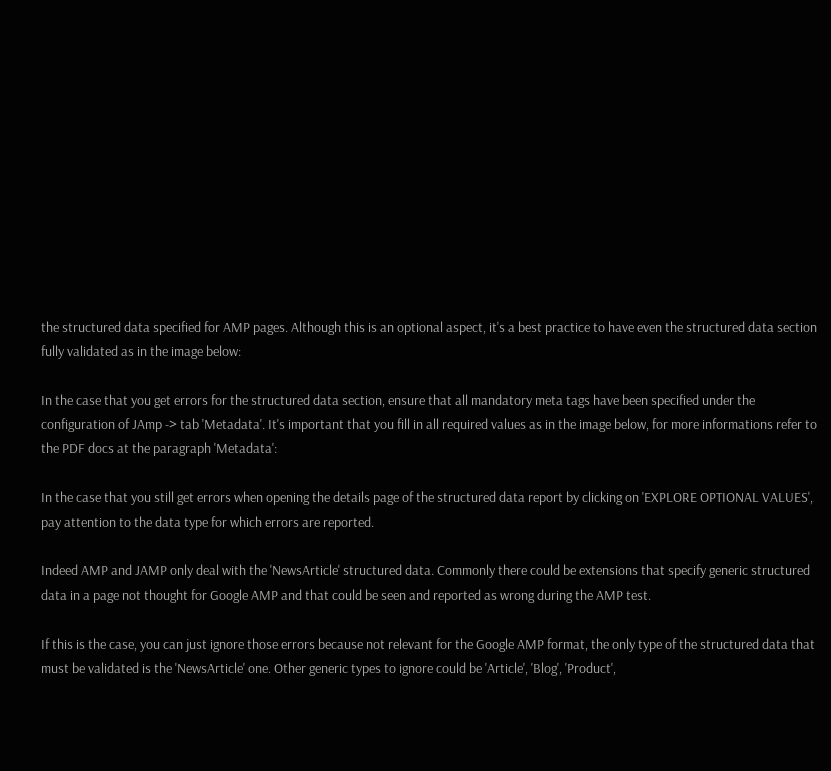the structured data specified for AMP pages. Although this is an optional aspect, it's a best practice to have even the structured data section fully validated as in the image below:

In the case that you get errors for the structured data section, ensure that all mandatory meta tags have been specified under the configuration of JAmp -> tab 'Metadata'. It's important that you fill in all required values as in the image below, for more informations refer to the PDF docs at the paragraph 'Metadata':

In the case that you still get errors when opening the details page of the structured data report by clicking on 'EXPLORE OPTIONAL VALUES', pay attention to the data type for which errors are reported.

Indeed AMP and JAMP only deal with the 'NewsArticle' structured data. Commonly there could be extensions that specify generic structured data in a page not thought for Google AMP and that could be seen and reported as wrong during the AMP test.

If this is the case, you can just ignore those errors because not relevant for the Google AMP format, the only type of the structured data that must be validated is the 'NewsArticle' one. Other generic types to ignore could be 'Article', 'Blog', 'Product',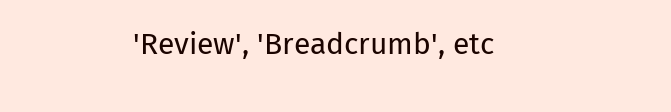'Review', 'Breadcrumb', etc